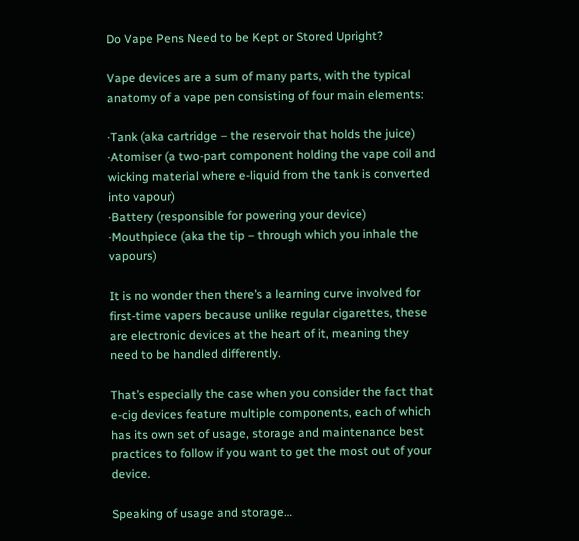Do Vape Pens Need to be Kept or Stored Upright?

Vape devices are a sum of many parts, with the typical anatomy of a vape pen consisting of four main elements:

·Tank (aka cartridge – the reservoir that holds the juice)
·Atomiser (a two-part component holding the vape coil and wicking material where e-liquid from the tank is converted into vapour)
·Battery (responsible for powering your device)
·Mouthpiece (aka the tip – through which you inhale the vapours)

It is no wonder then there’s a learning curve involved for first-time vapers because unlike regular cigarettes, these are electronic devices at the heart of it, meaning they need to be handled differently.

That’s especially the case when you consider the fact that e-cig devices feature multiple components, each of which has its own set of usage, storage and maintenance best practices to follow if you want to get the most out of your device.

Speaking of usage and storage…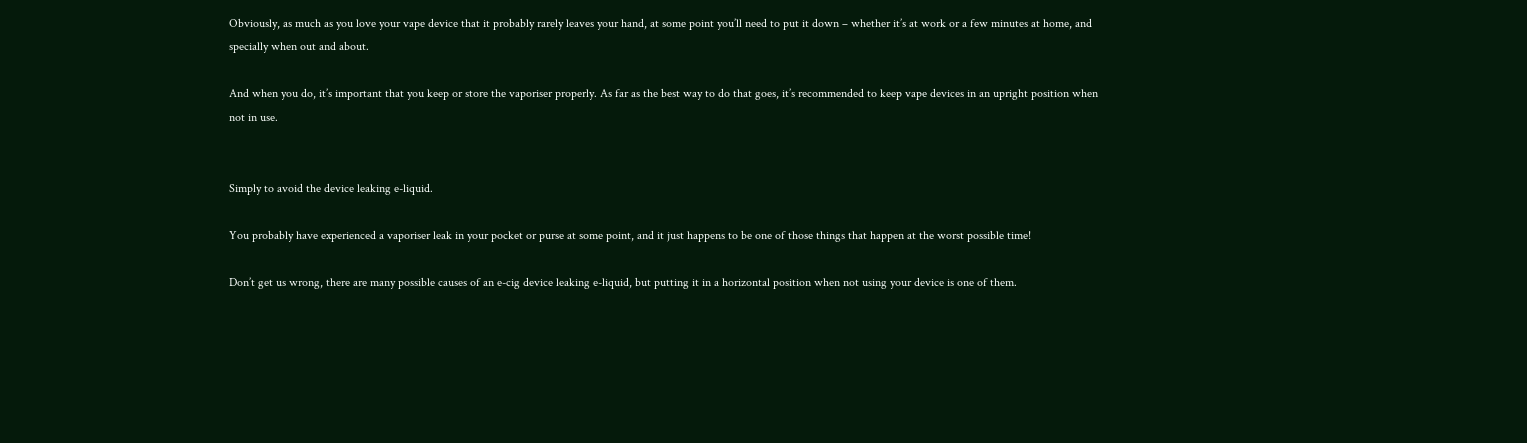Obviously, as much as you love your vape device that it probably rarely leaves your hand, at some point you’ll need to put it down – whether it’s at work or a few minutes at home, and specially when out and about.

And when you do, it’s important that you keep or store the vaporiser properly. As far as the best way to do that goes, it’s recommended to keep vape devices in an upright position when not in use.


Simply to avoid the device leaking e-liquid.

You probably have experienced a vaporiser leak in your pocket or purse at some point, and it just happens to be one of those things that happen at the worst possible time!

Don’t get us wrong, there are many possible causes of an e-cig device leaking e-liquid, but putting it in a horizontal position when not using your device is one of them.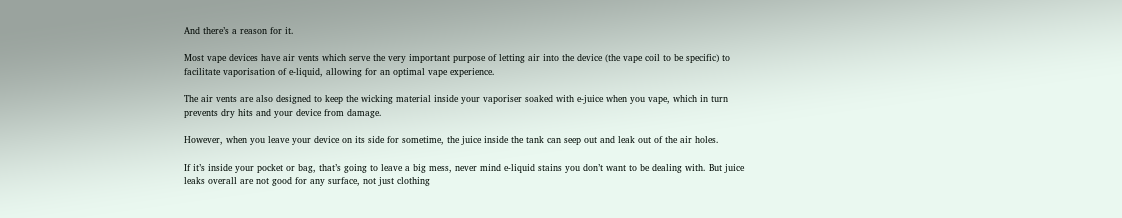And there’s a reason for it.

Most vape devices have air vents which serve the very important purpose of letting air into the device (the vape coil to be specific) to facilitate vaporisation of e-liquid, allowing for an optimal vape experience.

The air vents are also designed to keep the wicking material inside your vaporiser soaked with e-juice when you vape, which in turn prevents dry hits and your device from damage.

However, when you leave your device on its side for sometime, the juice inside the tank can seep out and leak out of the air holes.

If it’s inside your pocket or bag, that’s going to leave a big mess, never mind e-liquid stains you don’t want to be dealing with. But juice leaks overall are not good for any surface, not just clothing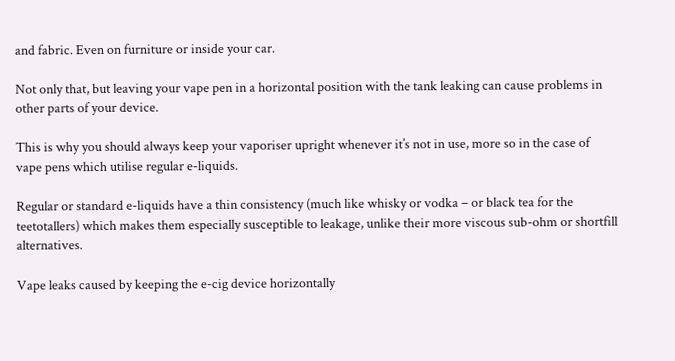and fabric. Even on furniture or inside your car.

Not only that, but leaving your vape pen in a horizontal position with the tank leaking can cause problems in other parts of your device.

This is why you should always keep your vaporiser upright whenever it’s not in use, more so in the case of vape pens which utilise regular e-liquids.

Regular or standard e-liquids have a thin consistency (much like whisky or vodka – or black tea for the teetotallers) which makes them especially susceptible to leakage, unlike their more viscous sub-ohm or shortfill alternatives.

Vape leaks caused by keeping the e-cig device horizontally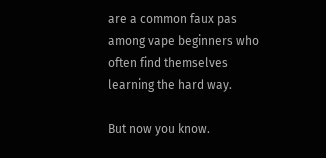are a common faux pas among vape beginners who often find themselves learning the hard way.

But now you know.